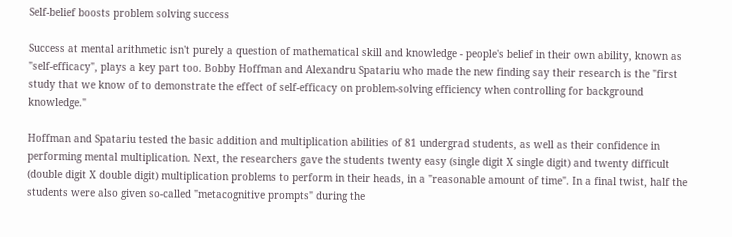Self-belief boosts problem solving success

Success at mental arithmetic isn't purely a question of mathematical skill and knowledge - people's belief in their own ability, known as "self-efficacy", plays a key part too. Bobby Hoffman and Alexandru Spatariu who made the new finding say their research is the "first study that we know of to demonstrate the effect of self-efficacy on problem-solving efficiency when controlling for background knowledge."

Hoffman and Spatariu tested the basic addition and multiplication abilities of 81 undergrad students, as well as their confidence in performing mental multiplication. Next, the researchers gave the students twenty easy (single digit X single digit) and twenty difficult (double digit X double digit) multiplication problems to perform in their heads, in a "reasonable amount of time". In a final twist, half the students were also given so-called "metacognitive prompts" during the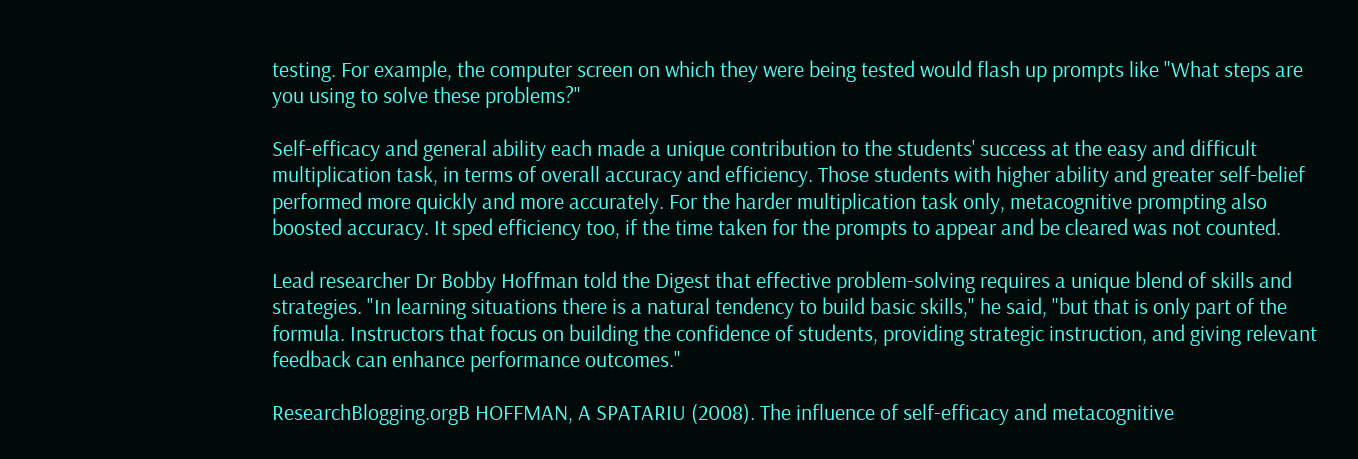testing. For example, the computer screen on which they were being tested would flash up prompts like "What steps are you using to solve these problems?"

Self-efficacy and general ability each made a unique contribution to the students' success at the easy and difficult multiplication task, in terms of overall accuracy and efficiency. Those students with higher ability and greater self-belief performed more quickly and more accurately. For the harder multiplication task only, metacognitive prompting also boosted accuracy. It sped efficiency too, if the time taken for the prompts to appear and be cleared was not counted.

Lead researcher Dr Bobby Hoffman told the Digest that effective problem-solving requires a unique blend of skills and strategies. "In learning situations there is a natural tendency to build basic skills," he said, "but that is only part of the formula. Instructors that focus on building the confidence of students, providing strategic instruction, and giving relevant feedback can enhance performance outcomes."

ResearchBlogging.orgB HOFFMAN, A SPATARIU (2008). The influence of self-efficacy and metacognitive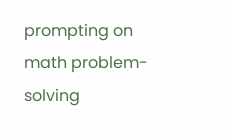prompting on math problem-solving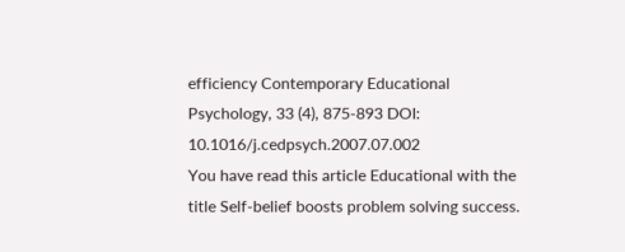efficiency Contemporary Educational Psychology, 33 (4), 875-893 DOI: 10.1016/j.cedpsych.2007.07.002
You have read this article Educational with the title Self-belief boosts problem solving success.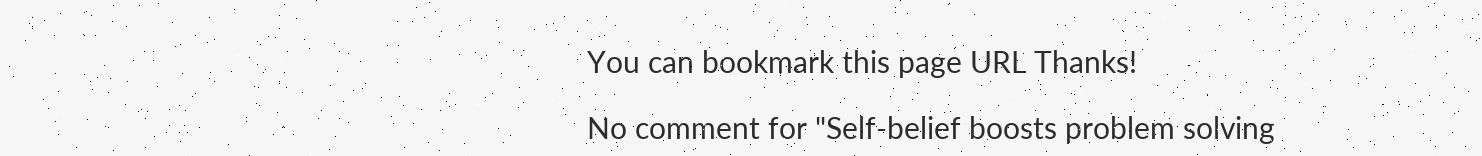You can bookmark this page URL Thanks!

No comment for "Self-belief boosts problem solving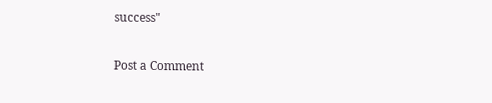success"

Post a Comment